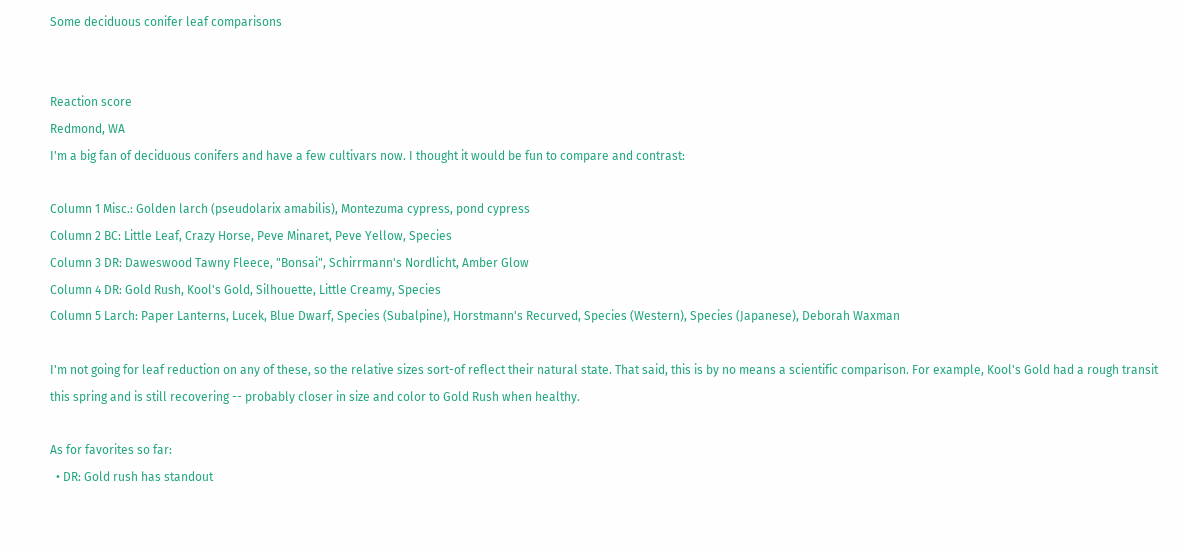Some deciduous conifer leaf comparisons


Reaction score
Redmond, WA
I'm a big fan of deciduous conifers and have a few cultivars now. I thought it would be fun to compare and contrast:

Column 1 Misc.: Golden larch (pseudolarix amabilis), Montezuma cypress, pond cypress
Column 2 BC: Little Leaf, Crazy Horse, Peve Minaret, Peve Yellow, Species
Column 3 DR: Daweswood Tawny Fleece, "Bonsai", Schirrmann's Nordlicht, Amber Glow
Column 4 DR: Gold Rush, Kool's Gold, Silhouette, Little Creamy, Species
Column 5 Larch: Paper Lanterns, Lucek, Blue Dwarf, Species (Subalpine), Horstmann's Recurved, Species (Western), Species (Japanese), Deborah Waxman

I'm not going for leaf reduction on any of these, so the relative sizes sort-of reflect their natural state. That said, this is by no means a scientific comparison. For example, Kool's Gold had a rough transit this spring and is still recovering -- probably closer in size and color to Gold Rush when healthy.

As for favorites so far:
  • DR: Gold rush has standout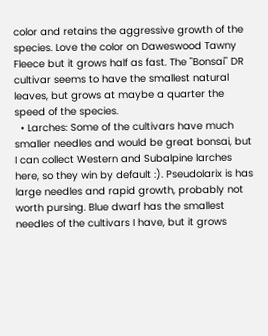color and retains the aggressive growth of the species. Love the color on Daweswood Tawny Fleece but it grows half as fast. The "Bonsai" DR cultivar seems to have the smallest natural leaves, but grows at maybe a quarter the speed of the species.
  • Larches: Some of the cultivars have much smaller needles and would be great bonsai, but I can collect Western and Subalpine larches here, so they win by default :). Pseudolarix is has large needles and rapid growth, probably not worth pursing. Blue dwarf has the smallest needles of the cultivars I have, but it grows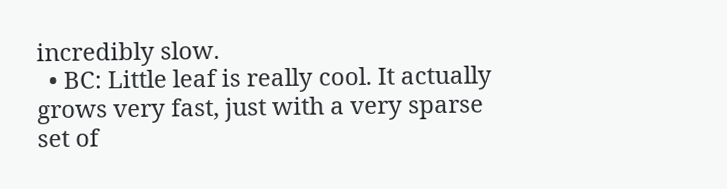incredibly slow.
  • BC: Little leaf is really cool. It actually grows very fast, just with a very sparse set of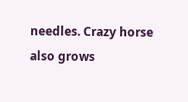needles. Crazy horse also grows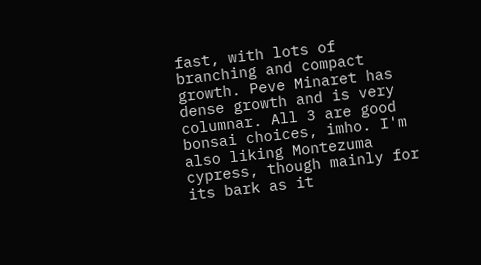fast, with lots of branching and compact growth. Peve Minaret has dense growth and is very columnar. All 3 are good bonsai choices, imho. I'm also liking Montezuma cypress, though mainly for its bark as it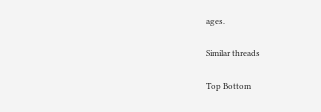ages.

Similar threads

Top Bottom